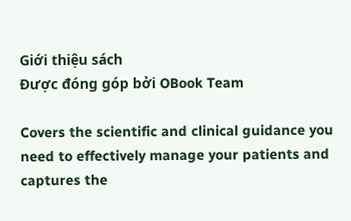Giới thiệu sách
Được đóng góp bởi OBook Team

Covers the scientific and clinical guidance you need to effectively manage your patients and captures the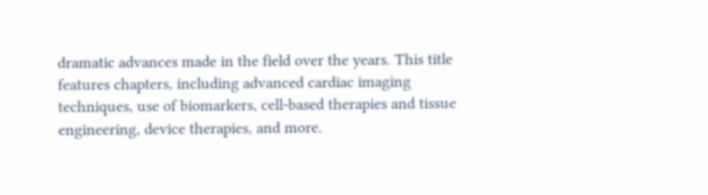dramatic advances made in the field over the years. This title features chapters, including advanced cardiac imaging techniques, use of biomarkers, cell-based therapies and tissue engineering, device therapies, and more.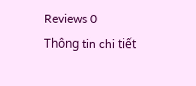Reviews 0
Thông tin chi tiết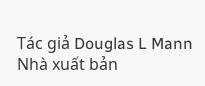Tác giả Douglas L Mann
Nhà xuất bản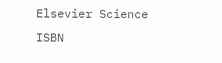Elsevier Science
ISBN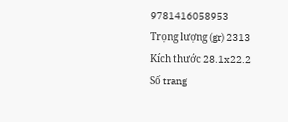9781416058953
Trọng lượng (gr) 2313
Kích thước 28.1x22.2
Số trang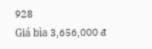928
Giá bìa 3,656,000 đ